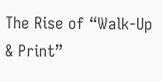The Rise of “Walk-Up & Print”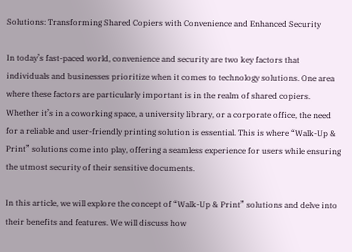Solutions: Transforming Shared Copiers with Convenience and Enhanced Security

In today’s fast-paced world, convenience and security are two key factors that individuals and businesses prioritize when it comes to technology solutions. One area where these factors are particularly important is in the realm of shared copiers. Whether it’s in a coworking space, a university library, or a corporate office, the need for a reliable and user-friendly printing solution is essential. This is where “Walk-Up & Print” solutions come into play, offering a seamless experience for users while ensuring the utmost security of their sensitive documents.

In this article, we will explore the concept of “Walk-Up & Print” solutions and delve into their benefits and features. We will discuss how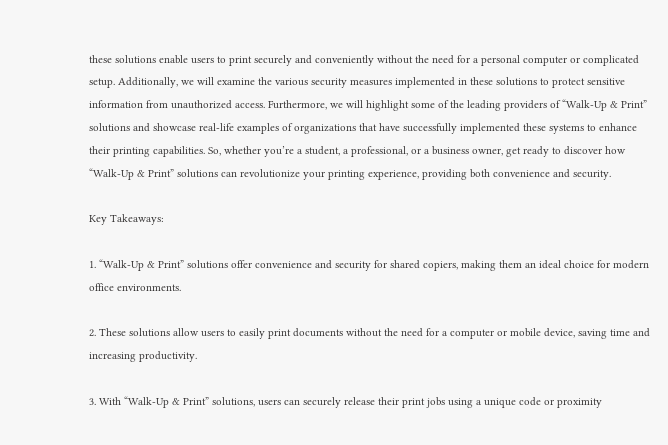these solutions enable users to print securely and conveniently without the need for a personal computer or complicated setup. Additionally, we will examine the various security measures implemented in these solutions to protect sensitive information from unauthorized access. Furthermore, we will highlight some of the leading providers of “Walk-Up & Print” solutions and showcase real-life examples of organizations that have successfully implemented these systems to enhance their printing capabilities. So, whether you’re a student, a professional, or a business owner, get ready to discover how “Walk-Up & Print” solutions can revolutionize your printing experience, providing both convenience and security.

Key Takeaways:

1. “Walk-Up & Print” solutions offer convenience and security for shared copiers, making them an ideal choice for modern office environments.

2. These solutions allow users to easily print documents without the need for a computer or mobile device, saving time and increasing productivity.

3. With “Walk-Up & Print” solutions, users can securely release their print jobs using a unique code or proximity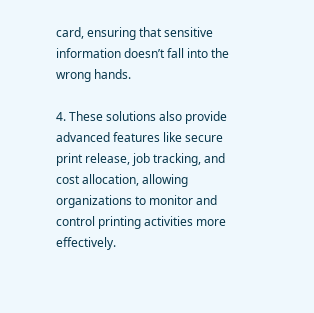card, ensuring that sensitive information doesn’t fall into the wrong hands.

4. These solutions also provide advanced features like secure print release, job tracking, and cost allocation, allowing organizations to monitor and control printing activities more effectively.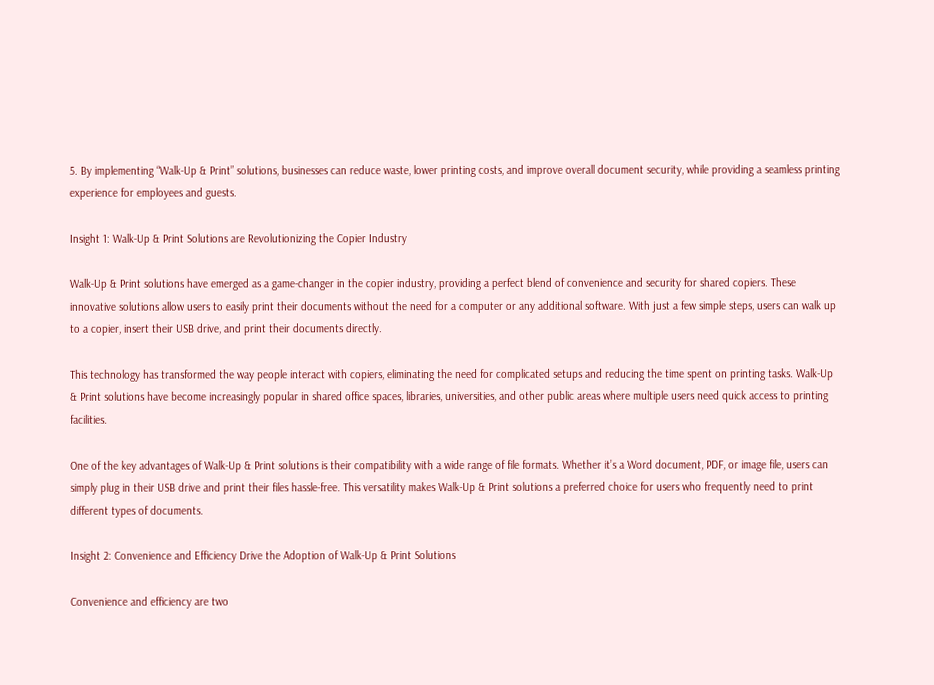5. By implementing “Walk-Up & Print” solutions, businesses can reduce waste, lower printing costs, and improve overall document security, while providing a seamless printing experience for employees and guests.

Insight 1: Walk-Up & Print Solutions are Revolutionizing the Copier Industry

Walk-Up & Print solutions have emerged as a game-changer in the copier industry, providing a perfect blend of convenience and security for shared copiers. These innovative solutions allow users to easily print their documents without the need for a computer or any additional software. With just a few simple steps, users can walk up to a copier, insert their USB drive, and print their documents directly.

This technology has transformed the way people interact with copiers, eliminating the need for complicated setups and reducing the time spent on printing tasks. Walk-Up & Print solutions have become increasingly popular in shared office spaces, libraries, universities, and other public areas where multiple users need quick access to printing facilities.

One of the key advantages of Walk-Up & Print solutions is their compatibility with a wide range of file formats. Whether it’s a Word document, PDF, or image file, users can simply plug in their USB drive and print their files hassle-free. This versatility makes Walk-Up & Print solutions a preferred choice for users who frequently need to print different types of documents.

Insight 2: Convenience and Efficiency Drive the Adoption of Walk-Up & Print Solutions

Convenience and efficiency are two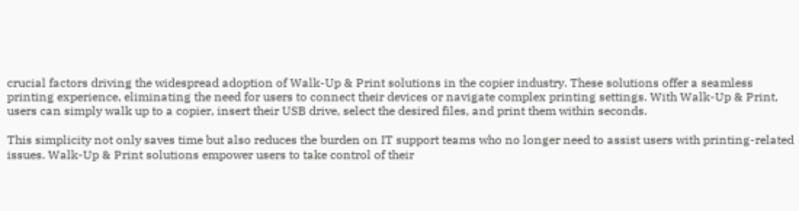crucial factors driving the widespread adoption of Walk-Up & Print solutions in the copier industry. These solutions offer a seamless printing experience, eliminating the need for users to connect their devices or navigate complex printing settings. With Walk-Up & Print, users can simply walk up to a copier, insert their USB drive, select the desired files, and print them within seconds.

This simplicity not only saves time but also reduces the burden on IT support teams who no longer need to assist users with printing-related issues. Walk-Up & Print solutions empower users to take control of their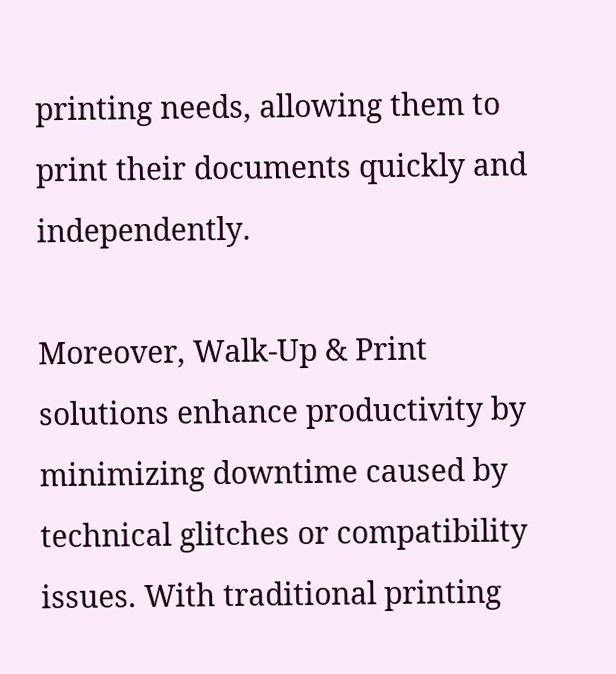printing needs, allowing them to print their documents quickly and independently.

Moreover, Walk-Up & Print solutions enhance productivity by minimizing downtime caused by technical glitches or compatibility issues. With traditional printing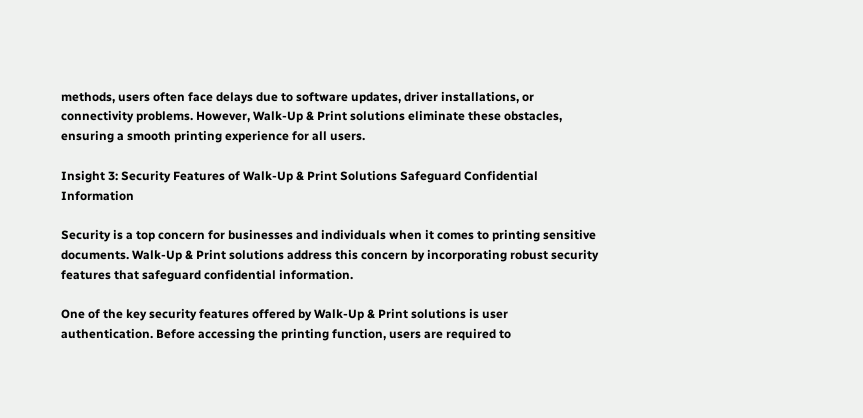methods, users often face delays due to software updates, driver installations, or connectivity problems. However, Walk-Up & Print solutions eliminate these obstacles, ensuring a smooth printing experience for all users.

Insight 3: Security Features of Walk-Up & Print Solutions Safeguard Confidential Information

Security is a top concern for businesses and individuals when it comes to printing sensitive documents. Walk-Up & Print solutions address this concern by incorporating robust security features that safeguard confidential information.

One of the key security features offered by Walk-Up & Print solutions is user authentication. Before accessing the printing function, users are required to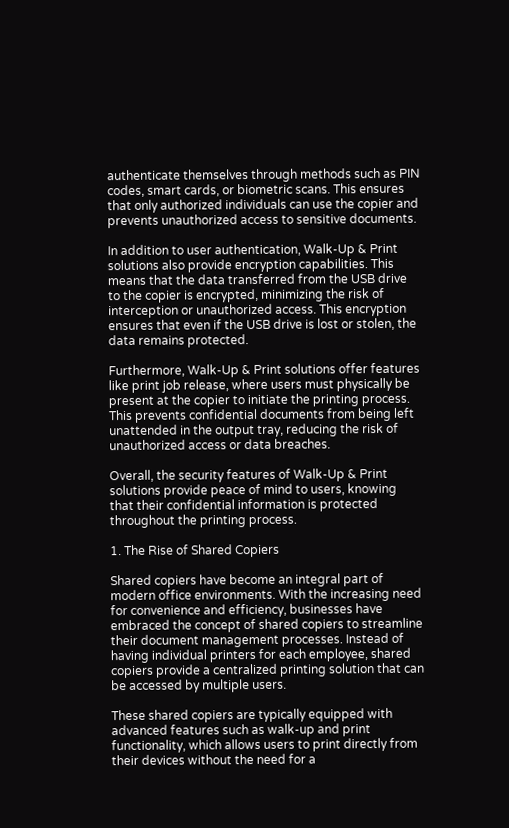authenticate themselves through methods such as PIN codes, smart cards, or biometric scans. This ensures that only authorized individuals can use the copier and prevents unauthorized access to sensitive documents.

In addition to user authentication, Walk-Up & Print solutions also provide encryption capabilities. This means that the data transferred from the USB drive to the copier is encrypted, minimizing the risk of interception or unauthorized access. This encryption ensures that even if the USB drive is lost or stolen, the data remains protected.

Furthermore, Walk-Up & Print solutions offer features like print job release, where users must physically be present at the copier to initiate the printing process. This prevents confidential documents from being left unattended in the output tray, reducing the risk of unauthorized access or data breaches.

Overall, the security features of Walk-Up & Print solutions provide peace of mind to users, knowing that their confidential information is protected throughout the printing process.

1. The Rise of Shared Copiers

Shared copiers have become an integral part of modern office environments. With the increasing need for convenience and efficiency, businesses have embraced the concept of shared copiers to streamline their document management processes. Instead of having individual printers for each employee, shared copiers provide a centralized printing solution that can be accessed by multiple users.

These shared copiers are typically equipped with advanced features such as walk-up and print functionality, which allows users to print directly from their devices without the need for a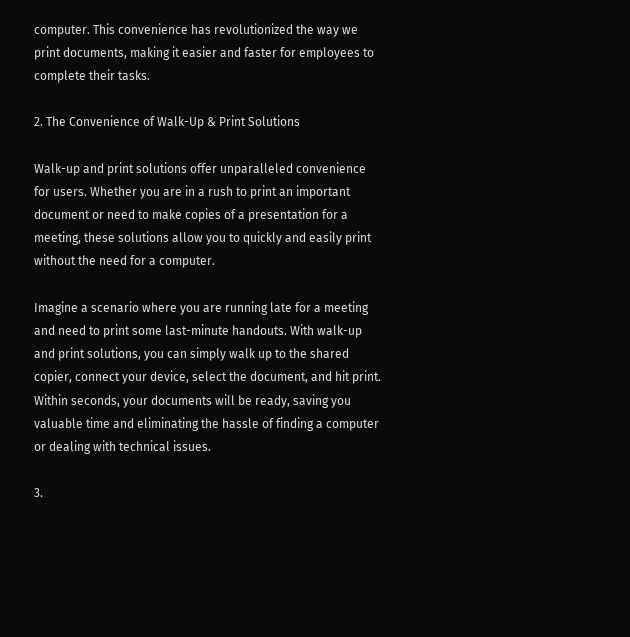computer. This convenience has revolutionized the way we print documents, making it easier and faster for employees to complete their tasks.

2. The Convenience of Walk-Up & Print Solutions

Walk-up and print solutions offer unparalleled convenience for users. Whether you are in a rush to print an important document or need to make copies of a presentation for a meeting, these solutions allow you to quickly and easily print without the need for a computer.

Imagine a scenario where you are running late for a meeting and need to print some last-minute handouts. With walk-up and print solutions, you can simply walk up to the shared copier, connect your device, select the document, and hit print. Within seconds, your documents will be ready, saving you valuable time and eliminating the hassle of finding a computer or dealing with technical issues.

3.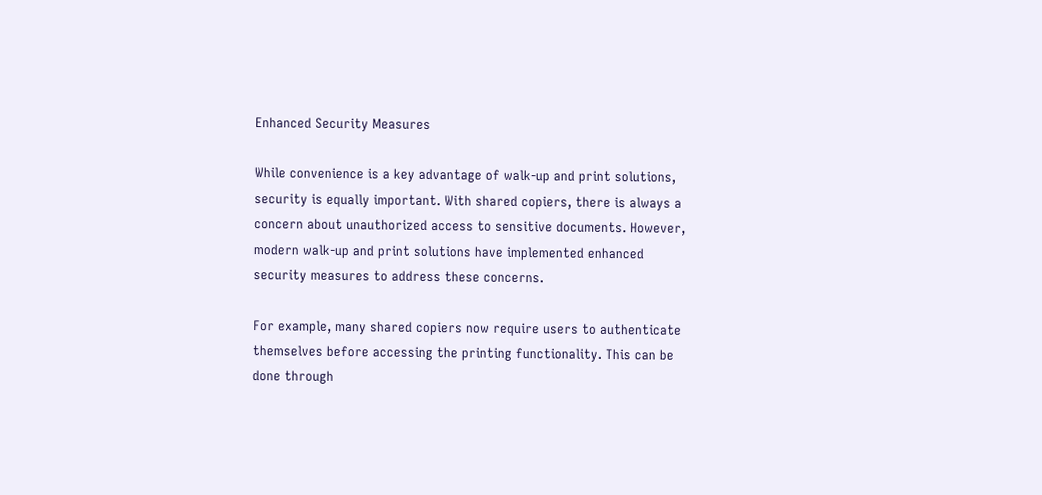Enhanced Security Measures

While convenience is a key advantage of walk-up and print solutions, security is equally important. With shared copiers, there is always a concern about unauthorized access to sensitive documents. However, modern walk-up and print solutions have implemented enhanced security measures to address these concerns.

For example, many shared copiers now require users to authenticate themselves before accessing the printing functionality. This can be done through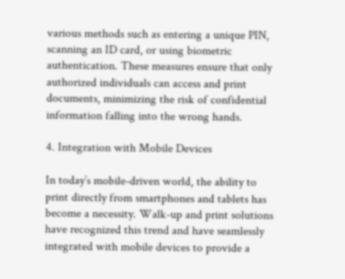various methods such as entering a unique PIN, scanning an ID card, or using biometric authentication. These measures ensure that only authorized individuals can access and print documents, minimizing the risk of confidential information falling into the wrong hands.

4. Integration with Mobile Devices

In today’s mobile-driven world, the ability to print directly from smartphones and tablets has become a necessity. Walk-up and print solutions have recognized this trend and have seamlessly integrated with mobile devices to provide a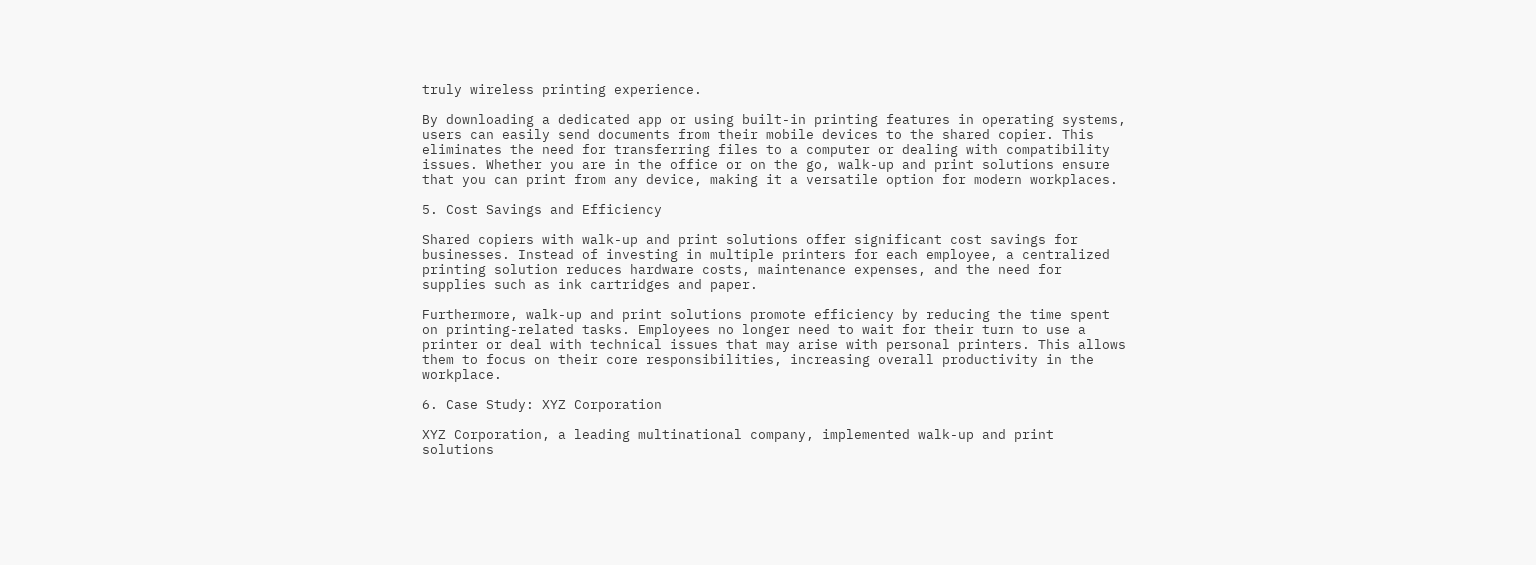truly wireless printing experience.

By downloading a dedicated app or using built-in printing features in operating systems, users can easily send documents from their mobile devices to the shared copier. This eliminates the need for transferring files to a computer or dealing with compatibility issues. Whether you are in the office or on the go, walk-up and print solutions ensure that you can print from any device, making it a versatile option for modern workplaces.

5. Cost Savings and Efficiency

Shared copiers with walk-up and print solutions offer significant cost savings for businesses. Instead of investing in multiple printers for each employee, a centralized printing solution reduces hardware costs, maintenance expenses, and the need for supplies such as ink cartridges and paper.

Furthermore, walk-up and print solutions promote efficiency by reducing the time spent on printing-related tasks. Employees no longer need to wait for their turn to use a printer or deal with technical issues that may arise with personal printers. This allows them to focus on their core responsibilities, increasing overall productivity in the workplace.

6. Case Study: XYZ Corporation

XYZ Corporation, a leading multinational company, implemented walk-up and print solutions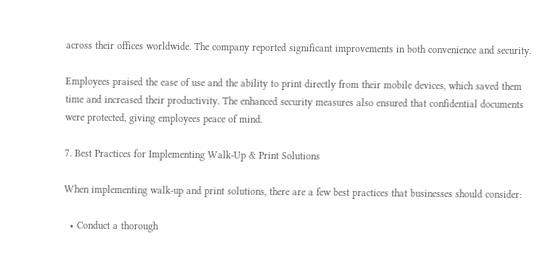across their offices worldwide. The company reported significant improvements in both convenience and security.

Employees praised the ease of use and the ability to print directly from their mobile devices, which saved them time and increased their productivity. The enhanced security measures also ensured that confidential documents were protected, giving employees peace of mind.

7. Best Practices for Implementing Walk-Up & Print Solutions

When implementing walk-up and print solutions, there are a few best practices that businesses should consider:

  • Conduct a thorough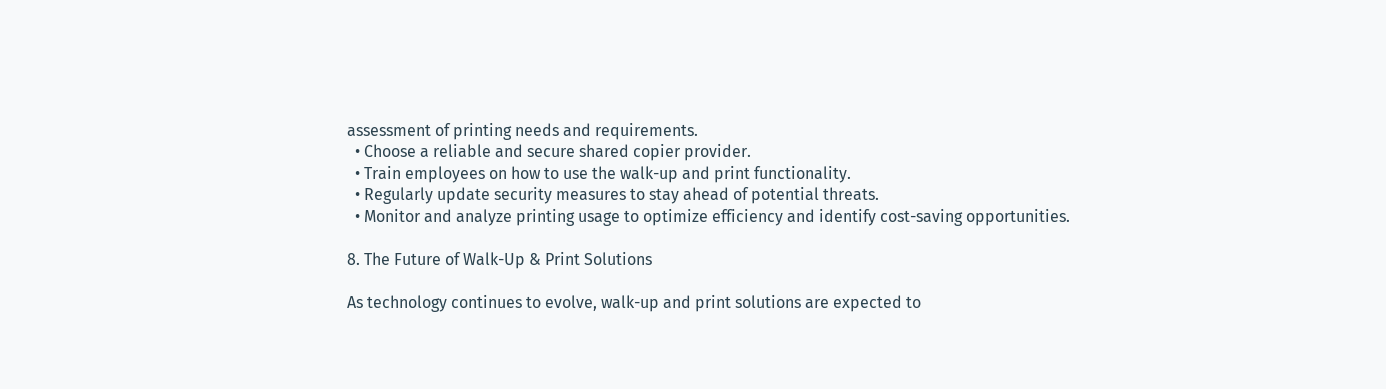assessment of printing needs and requirements.
  • Choose a reliable and secure shared copier provider.
  • Train employees on how to use the walk-up and print functionality.
  • Regularly update security measures to stay ahead of potential threats.
  • Monitor and analyze printing usage to optimize efficiency and identify cost-saving opportunities.

8. The Future of Walk-Up & Print Solutions

As technology continues to evolve, walk-up and print solutions are expected to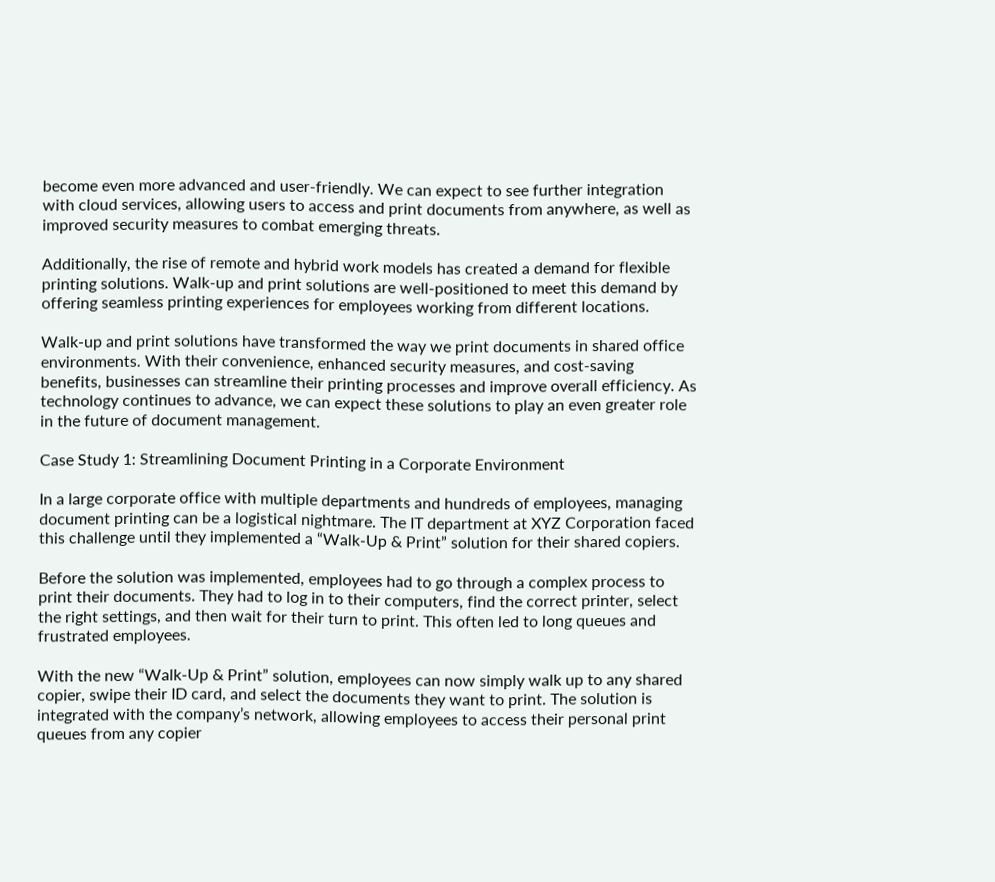become even more advanced and user-friendly. We can expect to see further integration with cloud services, allowing users to access and print documents from anywhere, as well as improved security measures to combat emerging threats.

Additionally, the rise of remote and hybrid work models has created a demand for flexible printing solutions. Walk-up and print solutions are well-positioned to meet this demand by offering seamless printing experiences for employees working from different locations.

Walk-up and print solutions have transformed the way we print documents in shared office environments. With their convenience, enhanced security measures, and cost-saving benefits, businesses can streamline their printing processes and improve overall efficiency. As technology continues to advance, we can expect these solutions to play an even greater role in the future of document management.

Case Study 1: Streamlining Document Printing in a Corporate Environment

In a large corporate office with multiple departments and hundreds of employees, managing document printing can be a logistical nightmare. The IT department at XYZ Corporation faced this challenge until they implemented a “Walk-Up & Print” solution for their shared copiers.

Before the solution was implemented, employees had to go through a complex process to print their documents. They had to log in to their computers, find the correct printer, select the right settings, and then wait for their turn to print. This often led to long queues and frustrated employees.

With the new “Walk-Up & Print” solution, employees can now simply walk up to any shared copier, swipe their ID card, and select the documents they want to print. The solution is integrated with the company’s network, allowing employees to access their personal print queues from any copier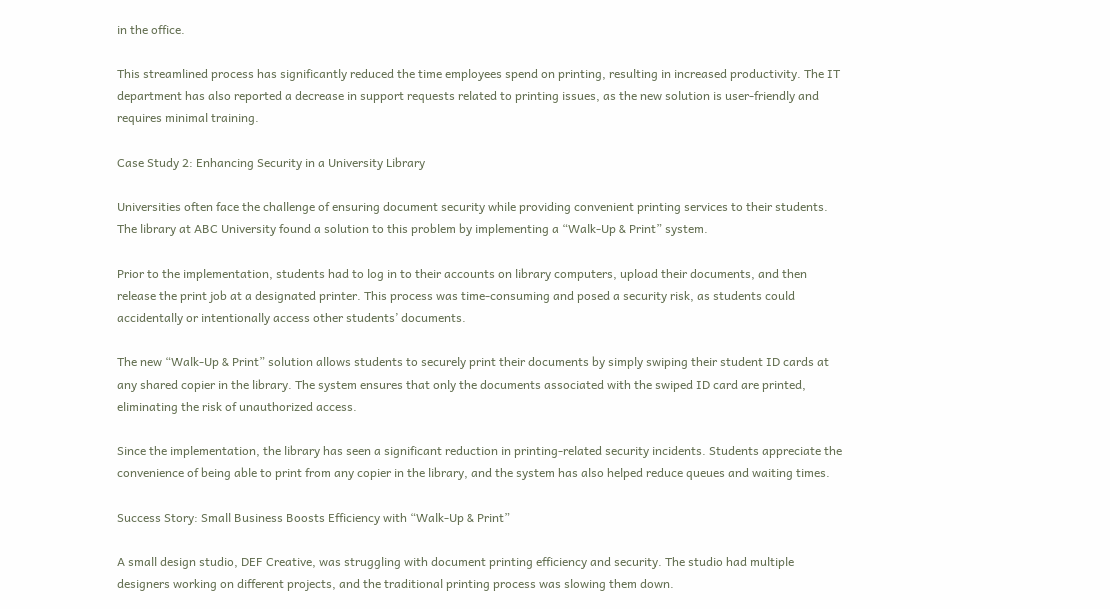in the office.

This streamlined process has significantly reduced the time employees spend on printing, resulting in increased productivity. The IT department has also reported a decrease in support requests related to printing issues, as the new solution is user-friendly and requires minimal training.

Case Study 2: Enhancing Security in a University Library

Universities often face the challenge of ensuring document security while providing convenient printing services to their students. The library at ABC University found a solution to this problem by implementing a “Walk-Up & Print” system.

Prior to the implementation, students had to log in to their accounts on library computers, upload their documents, and then release the print job at a designated printer. This process was time-consuming and posed a security risk, as students could accidentally or intentionally access other students’ documents.

The new “Walk-Up & Print” solution allows students to securely print their documents by simply swiping their student ID cards at any shared copier in the library. The system ensures that only the documents associated with the swiped ID card are printed, eliminating the risk of unauthorized access.

Since the implementation, the library has seen a significant reduction in printing-related security incidents. Students appreciate the convenience of being able to print from any copier in the library, and the system has also helped reduce queues and waiting times.

Success Story: Small Business Boosts Efficiency with “Walk-Up & Print”

A small design studio, DEF Creative, was struggling with document printing efficiency and security. The studio had multiple designers working on different projects, and the traditional printing process was slowing them down.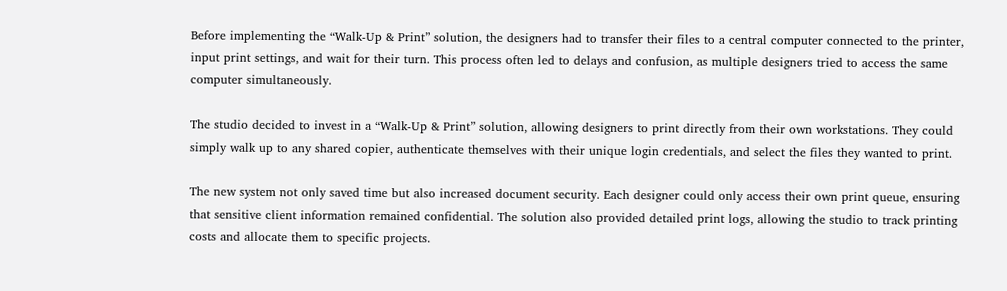Before implementing the “Walk-Up & Print” solution, the designers had to transfer their files to a central computer connected to the printer, input print settings, and wait for their turn. This process often led to delays and confusion, as multiple designers tried to access the same computer simultaneously.

The studio decided to invest in a “Walk-Up & Print” solution, allowing designers to print directly from their own workstations. They could simply walk up to any shared copier, authenticate themselves with their unique login credentials, and select the files they wanted to print.

The new system not only saved time but also increased document security. Each designer could only access their own print queue, ensuring that sensitive client information remained confidential. The solution also provided detailed print logs, allowing the studio to track printing costs and allocate them to specific projects.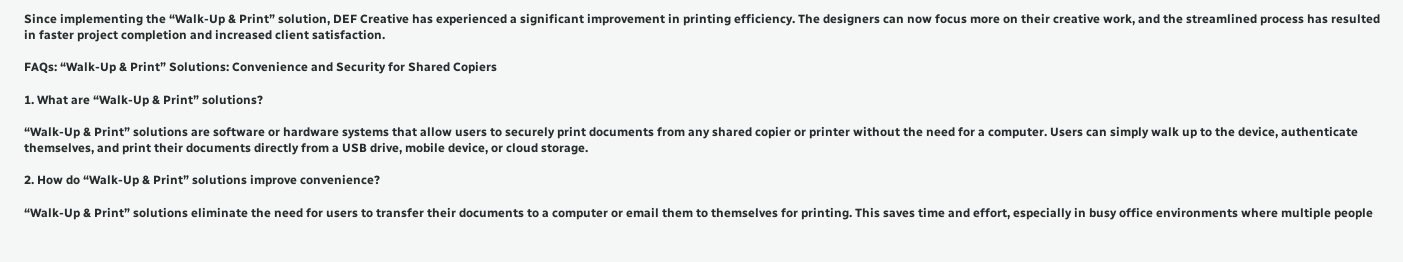Since implementing the “Walk-Up & Print” solution, DEF Creative has experienced a significant improvement in printing efficiency. The designers can now focus more on their creative work, and the streamlined process has resulted in faster project completion and increased client satisfaction.

FAQs: “Walk-Up & Print” Solutions: Convenience and Security for Shared Copiers

1. What are “Walk-Up & Print” solutions?

“Walk-Up & Print” solutions are software or hardware systems that allow users to securely print documents from any shared copier or printer without the need for a computer. Users can simply walk up to the device, authenticate themselves, and print their documents directly from a USB drive, mobile device, or cloud storage.

2. How do “Walk-Up & Print” solutions improve convenience?

“Walk-Up & Print” solutions eliminate the need for users to transfer their documents to a computer or email them to themselves for printing. This saves time and effort, especially in busy office environments where multiple people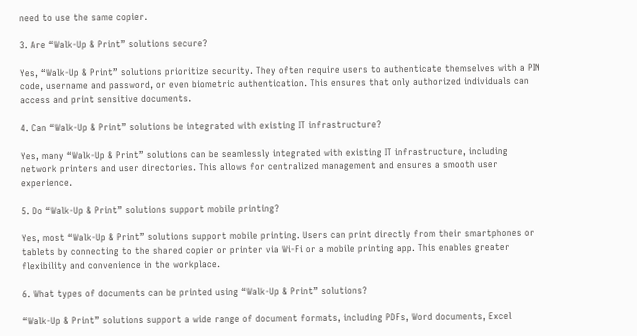need to use the same copier.

3. Are “Walk-Up & Print” solutions secure?

Yes, “Walk-Up & Print” solutions prioritize security. They often require users to authenticate themselves with a PIN code, username and password, or even biometric authentication. This ensures that only authorized individuals can access and print sensitive documents.

4. Can “Walk-Up & Print” solutions be integrated with existing IT infrastructure?

Yes, many “Walk-Up & Print” solutions can be seamlessly integrated with existing IT infrastructure, including network printers and user directories. This allows for centralized management and ensures a smooth user experience.

5. Do “Walk-Up & Print” solutions support mobile printing?

Yes, most “Walk-Up & Print” solutions support mobile printing. Users can print directly from their smartphones or tablets by connecting to the shared copier or printer via Wi-Fi or a mobile printing app. This enables greater flexibility and convenience in the workplace.

6. What types of documents can be printed using “Walk-Up & Print” solutions?

“Walk-Up & Print” solutions support a wide range of document formats, including PDFs, Word documents, Excel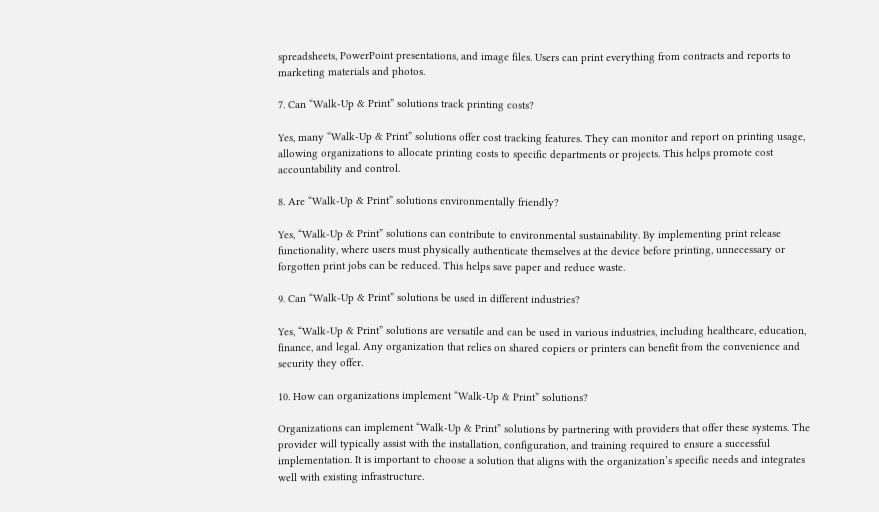spreadsheets, PowerPoint presentations, and image files. Users can print everything from contracts and reports to marketing materials and photos.

7. Can “Walk-Up & Print” solutions track printing costs?

Yes, many “Walk-Up & Print” solutions offer cost tracking features. They can monitor and report on printing usage, allowing organizations to allocate printing costs to specific departments or projects. This helps promote cost accountability and control.

8. Are “Walk-Up & Print” solutions environmentally friendly?

Yes, “Walk-Up & Print” solutions can contribute to environmental sustainability. By implementing print release functionality, where users must physically authenticate themselves at the device before printing, unnecessary or forgotten print jobs can be reduced. This helps save paper and reduce waste.

9. Can “Walk-Up & Print” solutions be used in different industries?

Yes, “Walk-Up & Print” solutions are versatile and can be used in various industries, including healthcare, education, finance, and legal. Any organization that relies on shared copiers or printers can benefit from the convenience and security they offer.

10. How can organizations implement “Walk-Up & Print” solutions?

Organizations can implement “Walk-Up & Print” solutions by partnering with providers that offer these systems. The provider will typically assist with the installation, configuration, and training required to ensure a successful implementation. It is important to choose a solution that aligns with the organization’s specific needs and integrates well with existing infrastructure.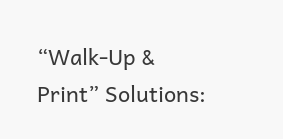“Walk-Up & Print” Solutions: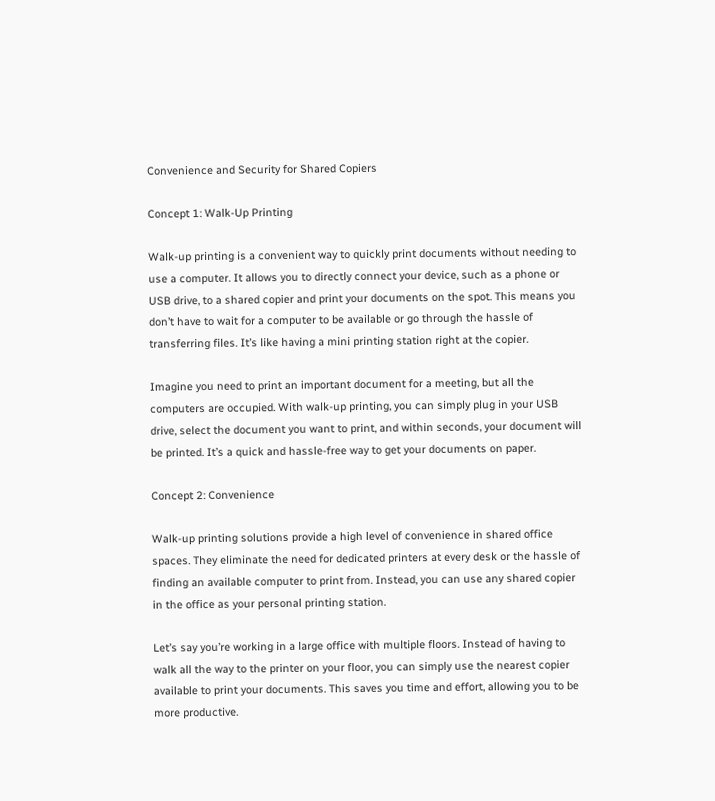Convenience and Security for Shared Copiers

Concept 1: Walk-Up Printing

Walk-up printing is a convenient way to quickly print documents without needing to use a computer. It allows you to directly connect your device, such as a phone or USB drive, to a shared copier and print your documents on the spot. This means you don’t have to wait for a computer to be available or go through the hassle of transferring files. It’s like having a mini printing station right at the copier.

Imagine you need to print an important document for a meeting, but all the computers are occupied. With walk-up printing, you can simply plug in your USB drive, select the document you want to print, and within seconds, your document will be printed. It’s a quick and hassle-free way to get your documents on paper.

Concept 2: Convenience

Walk-up printing solutions provide a high level of convenience in shared office spaces. They eliminate the need for dedicated printers at every desk or the hassle of finding an available computer to print from. Instead, you can use any shared copier in the office as your personal printing station.

Let’s say you’re working in a large office with multiple floors. Instead of having to walk all the way to the printer on your floor, you can simply use the nearest copier available to print your documents. This saves you time and effort, allowing you to be more productive.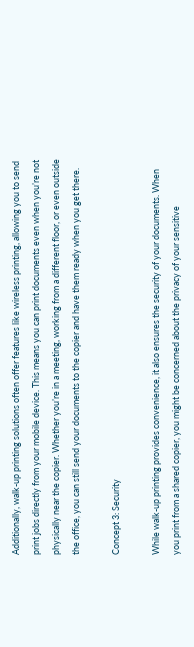Additionally, walk-up printing solutions often offer features like wireless printing, allowing you to send print jobs directly from your mobile device. This means you can print documents even when you’re not physically near the copier. Whether you’re in a meeting, working from a different floor, or even outside the office, you can still send your documents to the copier and have them ready when you get there.

Concept 3: Security

While walk-up printing provides convenience, it also ensures the security of your documents. When you print from a shared copier, you might be concerned about the privacy of your sensitive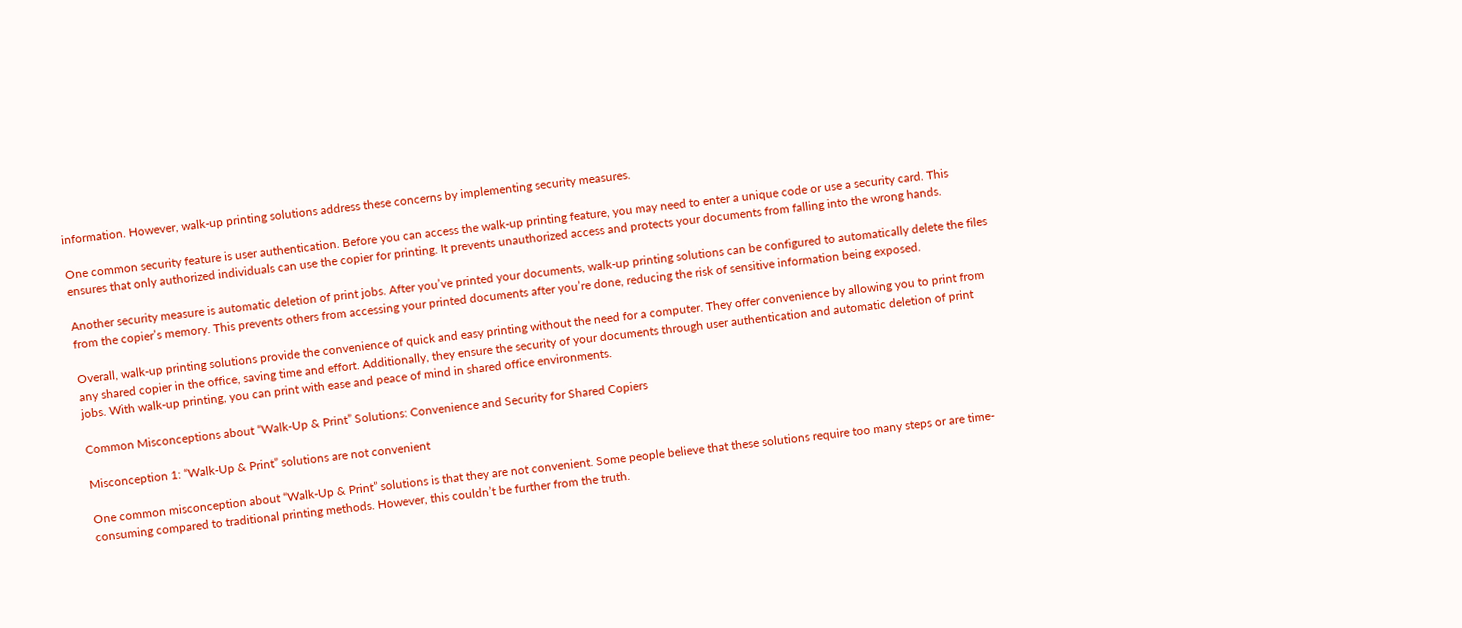information. However, walk-up printing solutions address these concerns by implementing security measures.

One common security feature is user authentication. Before you can access the walk-up printing feature, you may need to enter a unique code or use a security card. This ensures that only authorized individuals can use the copier for printing. It prevents unauthorized access and protects your documents from falling into the wrong hands.

Another security measure is automatic deletion of print jobs. After you’ve printed your documents, walk-up printing solutions can be configured to automatically delete the files from the copier’s memory. This prevents others from accessing your printed documents after you’re done, reducing the risk of sensitive information being exposed.

Overall, walk-up printing solutions provide the convenience of quick and easy printing without the need for a computer. They offer convenience by allowing you to print from any shared copier in the office, saving time and effort. Additionally, they ensure the security of your documents through user authentication and automatic deletion of print jobs. With walk-up printing, you can print with ease and peace of mind in shared office environments.

Common Misconceptions about “Walk-Up & Print” Solutions: Convenience and Security for Shared Copiers

Misconception 1: “Walk-Up & Print” solutions are not convenient

One common misconception about “Walk-Up & Print” solutions is that they are not convenient. Some people believe that these solutions require too many steps or are time-consuming compared to traditional printing methods. However, this couldn’t be further from the truth.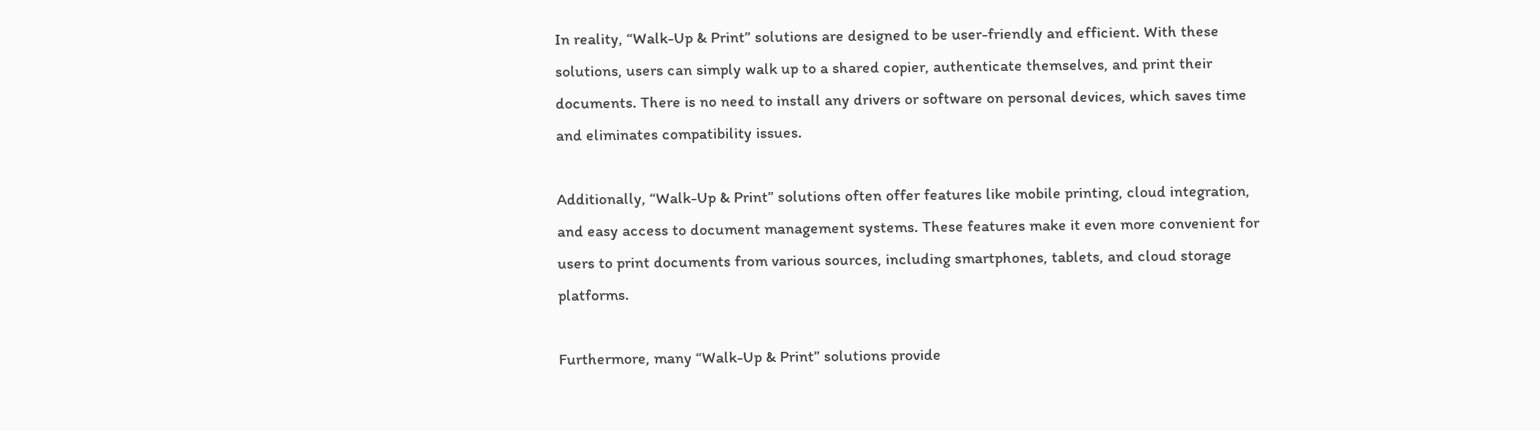In reality, “Walk-Up & Print” solutions are designed to be user-friendly and efficient. With these solutions, users can simply walk up to a shared copier, authenticate themselves, and print their documents. There is no need to install any drivers or software on personal devices, which saves time and eliminates compatibility issues.

Additionally, “Walk-Up & Print” solutions often offer features like mobile printing, cloud integration, and easy access to document management systems. These features make it even more convenient for users to print documents from various sources, including smartphones, tablets, and cloud storage platforms.

Furthermore, many “Walk-Up & Print” solutions provide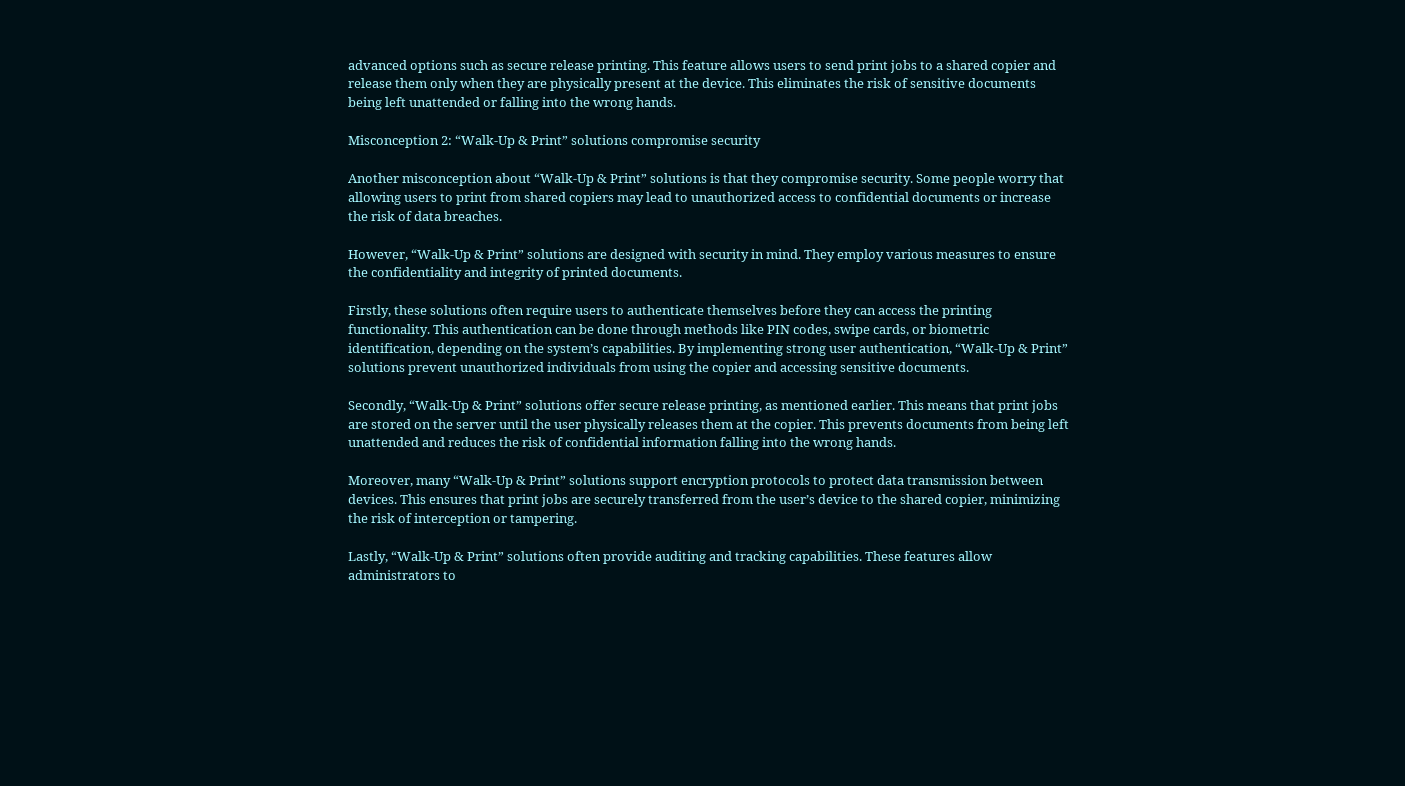advanced options such as secure release printing. This feature allows users to send print jobs to a shared copier and release them only when they are physically present at the device. This eliminates the risk of sensitive documents being left unattended or falling into the wrong hands.

Misconception 2: “Walk-Up & Print” solutions compromise security

Another misconception about “Walk-Up & Print” solutions is that they compromise security. Some people worry that allowing users to print from shared copiers may lead to unauthorized access to confidential documents or increase the risk of data breaches.

However, “Walk-Up & Print” solutions are designed with security in mind. They employ various measures to ensure the confidentiality and integrity of printed documents.

Firstly, these solutions often require users to authenticate themselves before they can access the printing functionality. This authentication can be done through methods like PIN codes, swipe cards, or biometric identification, depending on the system’s capabilities. By implementing strong user authentication, “Walk-Up & Print” solutions prevent unauthorized individuals from using the copier and accessing sensitive documents.

Secondly, “Walk-Up & Print” solutions offer secure release printing, as mentioned earlier. This means that print jobs are stored on the server until the user physically releases them at the copier. This prevents documents from being left unattended and reduces the risk of confidential information falling into the wrong hands.

Moreover, many “Walk-Up & Print” solutions support encryption protocols to protect data transmission between devices. This ensures that print jobs are securely transferred from the user’s device to the shared copier, minimizing the risk of interception or tampering.

Lastly, “Walk-Up & Print” solutions often provide auditing and tracking capabilities. These features allow administrators to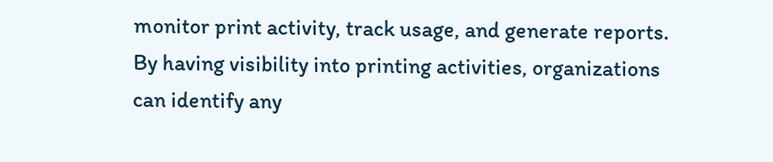monitor print activity, track usage, and generate reports. By having visibility into printing activities, organizations can identify any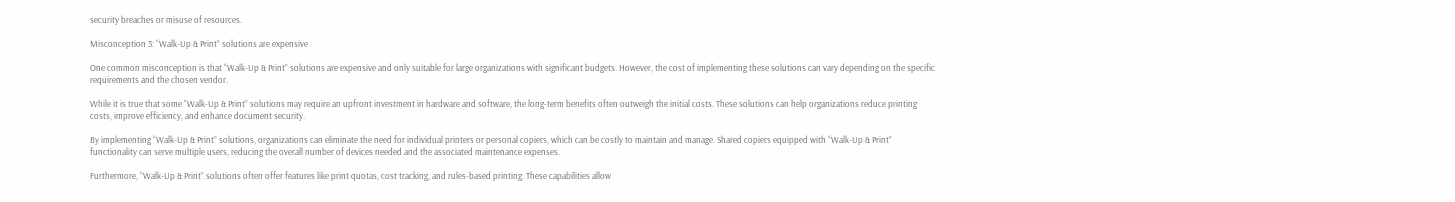security breaches or misuse of resources.

Misconception 3: “Walk-Up & Print” solutions are expensive

One common misconception is that “Walk-Up & Print” solutions are expensive and only suitable for large organizations with significant budgets. However, the cost of implementing these solutions can vary depending on the specific requirements and the chosen vendor.

While it is true that some “Walk-Up & Print” solutions may require an upfront investment in hardware and software, the long-term benefits often outweigh the initial costs. These solutions can help organizations reduce printing costs, improve efficiency, and enhance document security.

By implementing “Walk-Up & Print” solutions, organizations can eliminate the need for individual printers or personal copiers, which can be costly to maintain and manage. Shared copiers equipped with “Walk-Up & Print” functionality can serve multiple users, reducing the overall number of devices needed and the associated maintenance expenses.

Furthermore, “Walk-Up & Print” solutions often offer features like print quotas, cost tracking, and rules-based printing. These capabilities allow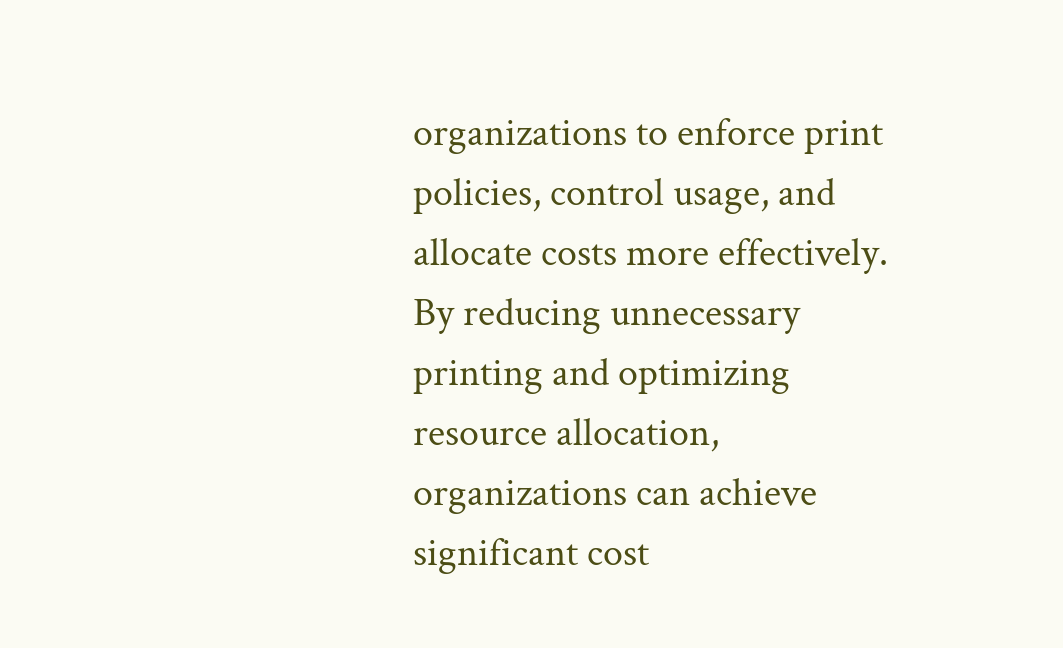organizations to enforce print policies, control usage, and allocate costs more effectively. By reducing unnecessary printing and optimizing resource allocation, organizations can achieve significant cost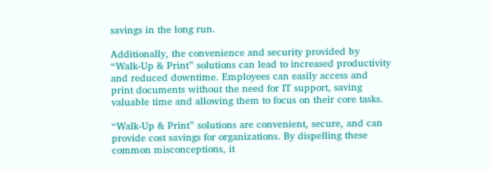savings in the long run.

Additionally, the convenience and security provided by “Walk-Up & Print” solutions can lead to increased productivity and reduced downtime. Employees can easily access and print documents without the need for IT support, saving valuable time and allowing them to focus on their core tasks.

“Walk-Up & Print” solutions are convenient, secure, and can provide cost savings for organizations. By dispelling these common misconceptions, it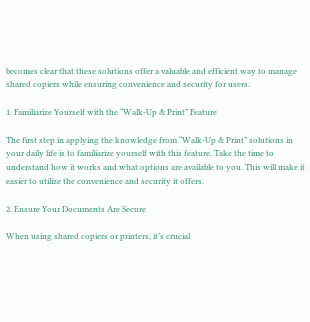becomes clear that these solutions offer a valuable and efficient way to manage shared copiers while ensuring convenience and security for users.

1. Familiarize Yourself with the “Walk-Up & Print” Feature

The first step in applying the knowledge from “Walk-Up & Print” solutions in your daily life is to familiarize yourself with this feature. Take the time to understand how it works and what options are available to you. This will make it easier to utilize the convenience and security it offers.

2. Ensure Your Documents Are Secure

When using shared copiers or printers, it’s crucial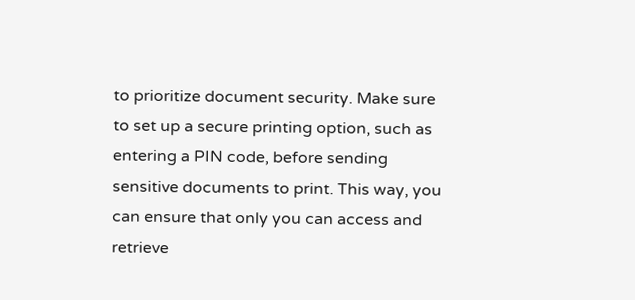to prioritize document security. Make sure to set up a secure printing option, such as entering a PIN code, before sending sensitive documents to print. This way, you can ensure that only you can access and retrieve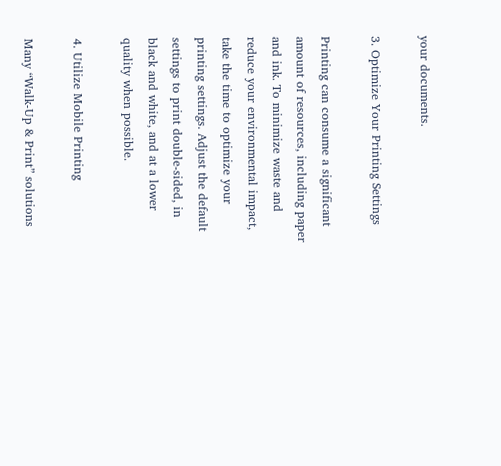your documents.

3. Optimize Your Printing Settings

Printing can consume a significant amount of resources, including paper and ink. To minimize waste and reduce your environmental impact, take the time to optimize your printing settings. Adjust the default settings to print double-sided, in black and white, and at a lower quality when possible.

4. Utilize Mobile Printing

Many “Walk-Up & Print” solutions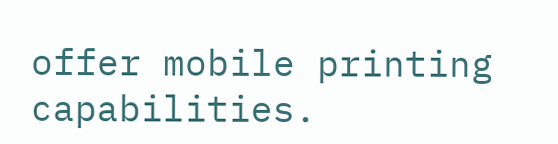offer mobile printing capabilities.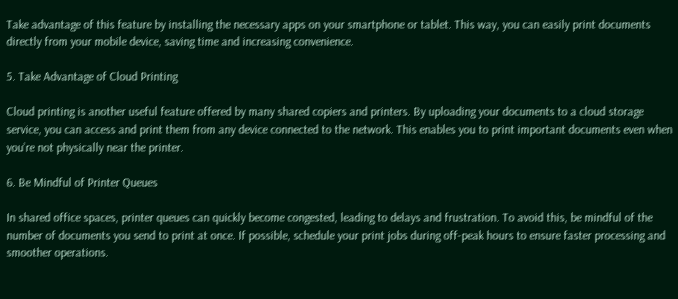Take advantage of this feature by installing the necessary apps on your smartphone or tablet. This way, you can easily print documents directly from your mobile device, saving time and increasing convenience.

5. Take Advantage of Cloud Printing

Cloud printing is another useful feature offered by many shared copiers and printers. By uploading your documents to a cloud storage service, you can access and print them from any device connected to the network. This enables you to print important documents even when you’re not physically near the printer.

6. Be Mindful of Printer Queues

In shared office spaces, printer queues can quickly become congested, leading to delays and frustration. To avoid this, be mindful of the number of documents you send to print at once. If possible, schedule your print jobs during off-peak hours to ensure faster processing and smoother operations.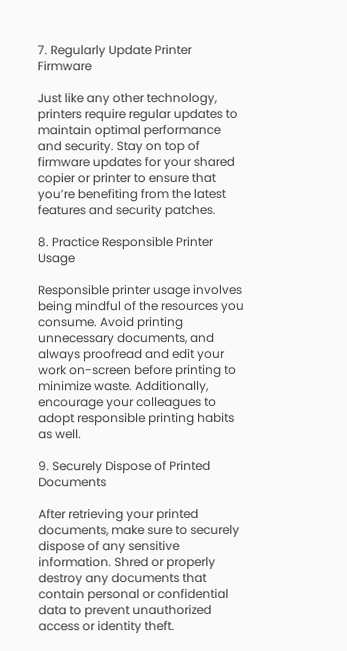7. Regularly Update Printer Firmware

Just like any other technology, printers require regular updates to maintain optimal performance and security. Stay on top of firmware updates for your shared copier or printer to ensure that you’re benefiting from the latest features and security patches.

8. Practice Responsible Printer Usage

Responsible printer usage involves being mindful of the resources you consume. Avoid printing unnecessary documents, and always proofread and edit your work on-screen before printing to minimize waste. Additionally, encourage your colleagues to adopt responsible printing habits as well.

9. Securely Dispose of Printed Documents

After retrieving your printed documents, make sure to securely dispose of any sensitive information. Shred or properly destroy any documents that contain personal or confidential data to prevent unauthorized access or identity theft.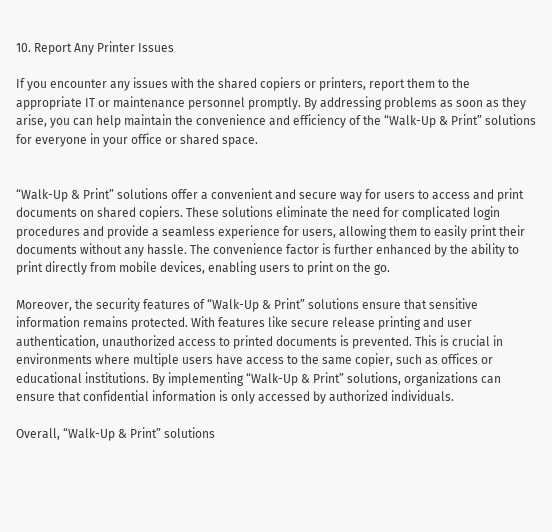10. Report Any Printer Issues

If you encounter any issues with the shared copiers or printers, report them to the appropriate IT or maintenance personnel promptly. By addressing problems as soon as they arise, you can help maintain the convenience and efficiency of the “Walk-Up & Print” solutions for everyone in your office or shared space.


“Walk-Up & Print” solutions offer a convenient and secure way for users to access and print documents on shared copiers. These solutions eliminate the need for complicated login procedures and provide a seamless experience for users, allowing them to easily print their documents without any hassle. The convenience factor is further enhanced by the ability to print directly from mobile devices, enabling users to print on the go.

Moreover, the security features of “Walk-Up & Print” solutions ensure that sensitive information remains protected. With features like secure release printing and user authentication, unauthorized access to printed documents is prevented. This is crucial in environments where multiple users have access to the same copier, such as offices or educational institutions. By implementing “Walk-Up & Print” solutions, organizations can ensure that confidential information is only accessed by authorized individuals.

Overall, “Walk-Up & Print” solutions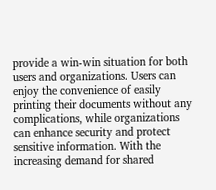provide a win-win situation for both users and organizations. Users can enjoy the convenience of easily printing their documents without any complications, while organizations can enhance security and protect sensitive information. With the increasing demand for shared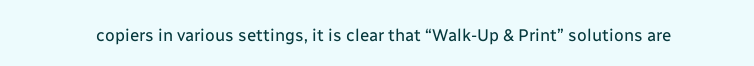copiers in various settings, it is clear that “Walk-Up & Print” solutions are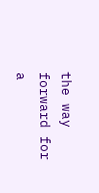the way forward for a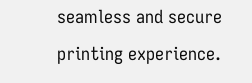seamless and secure printing experience.